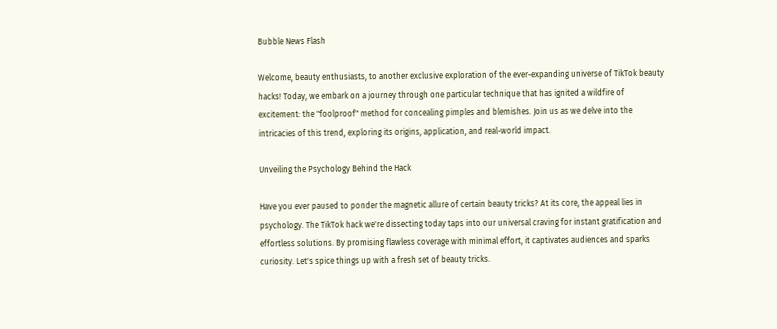Bubble News Flash

Welcome, beauty enthusiasts, to another exclusive exploration of the ever-expanding universe of TikTok beauty hacks! Today, we embark on a journey through one particular technique that has ignited a wildfire of excitement: the "foolproof" method for concealing pimples and blemishes. Join us as we delve into the intricacies of this trend, exploring its origins, application, and real-world impact.

Unveiling the Psychology Behind the Hack

Have you ever paused to ponder the magnetic allure of certain beauty tricks? At its core, the appeal lies in psychology. The TikTok hack we're dissecting today taps into our universal craving for instant gratification and effortless solutions. By promising flawless coverage with minimal effort, it captivates audiences and sparks curiosity. Let's spice things up with a fresh set of beauty tricks.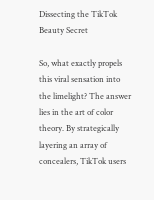Dissecting the TikTok Beauty Secret

So, what exactly propels this viral sensation into the limelight? The answer lies in the art of color theory. By strategically layering an array of concealers, TikTok users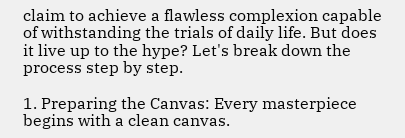claim to achieve a flawless complexion capable of withstanding the trials of daily life. But does it live up to the hype? Let's break down the process step by step.

1. Preparing the Canvas: Every masterpiece begins with a clean canvas.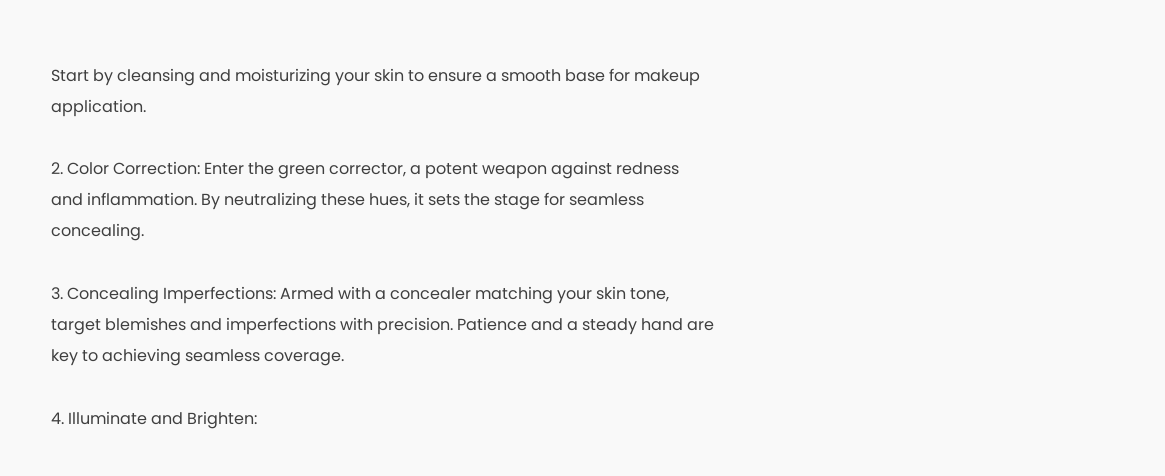Start by cleansing and moisturizing your skin to ensure a smooth base for makeup application.

2. Color Correction: Enter the green corrector, a potent weapon against redness and inflammation. By neutralizing these hues, it sets the stage for seamless concealing.

3. Concealing Imperfections: Armed with a concealer matching your skin tone, target blemishes and imperfections with precision. Patience and a steady hand are key to achieving seamless coverage.

4. Illuminate and Brighten: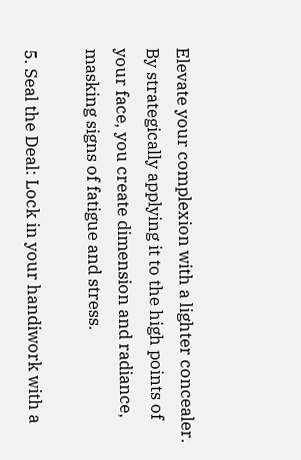Elevate your complexion with a lighter concealer. By strategically applying it to the high points of your face, you create dimension and radiance, masking signs of fatigue and stress.

5. Seal the Deal: Lock in your handiwork with a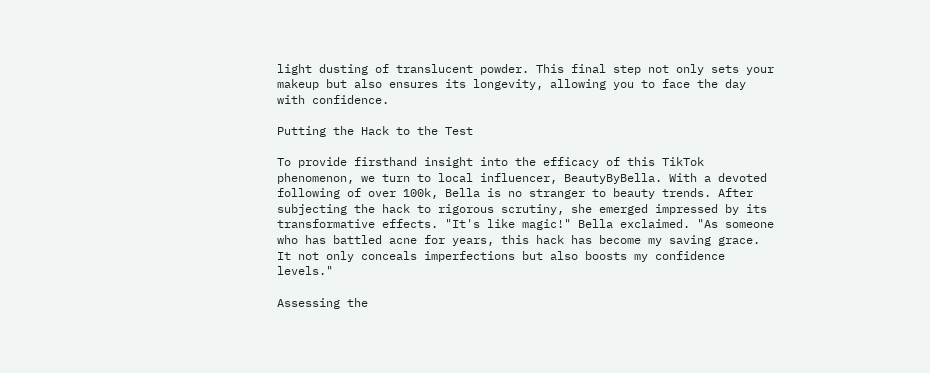light dusting of translucent powder. This final step not only sets your makeup but also ensures its longevity, allowing you to face the day with confidence.

Putting the Hack to the Test

To provide firsthand insight into the efficacy of this TikTok phenomenon, we turn to local influencer, BeautyByBella. With a devoted following of over 100k, Bella is no stranger to beauty trends. After subjecting the hack to rigorous scrutiny, she emerged impressed by its transformative effects. "It's like magic!" Bella exclaimed. "As someone who has battled acne for years, this hack has become my saving grace. It not only conceals imperfections but also boosts my confidence levels."

Assessing the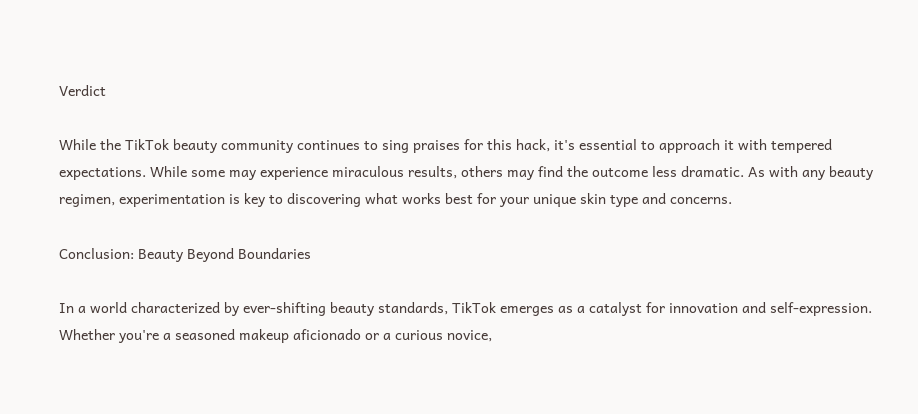Verdict

While the TikTok beauty community continues to sing praises for this hack, it's essential to approach it with tempered expectations. While some may experience miraculous results, others may find the outcome less dramatic. As with any beauty regimen, experimentation is key to discovering what works best for your unique skin type and concerns.

Conclusion: Beauty Beyond Boundaries

In a world characterized by ever-shifting beauty standards, TikTok emerges as a catalyst for innovation and self-expression. Whether you're a seasoned makeup aficionado or a curious novice,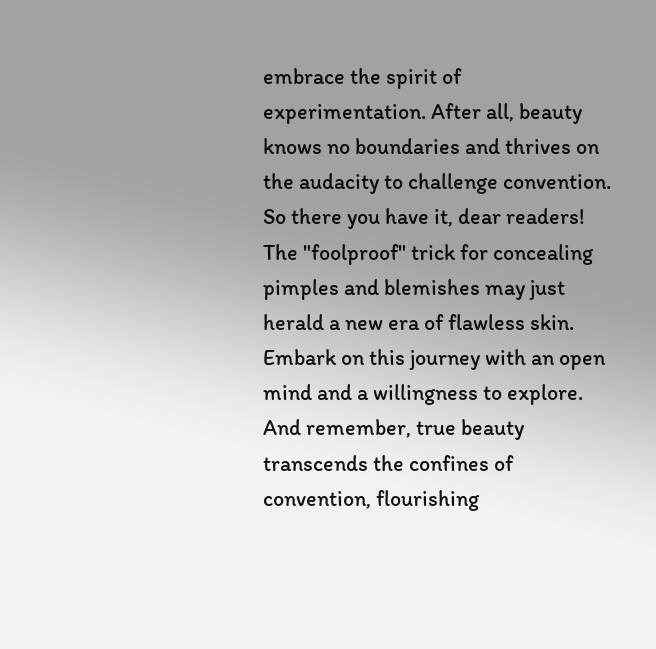embrace the spirit of experimentation. After all, beauty knows no boundaries and thrives on the audacity to challenge convention. So there you have it, dear readers! The "foolproof" trick for concealing pimples and blemishes may just herald a new era of flawless skin. Embark on this journey with an open mind and a willingness to explore. And remember, true beauty transcends the confines of convention, flourishing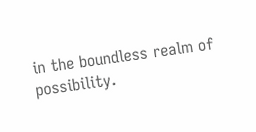in the boundless realm of possibility.